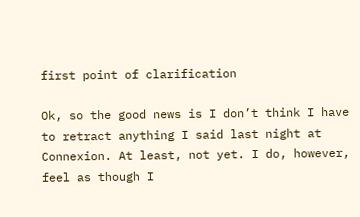first point of clarification

Ok, so the good news is I don’t think I have to retract anything I said last night at Connexion. At least, not yet. I do, however, feel as though I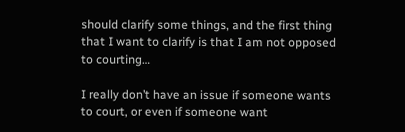should clarify some things, and the first thing that I want to clarify is that I am not opposed to courting…

I really don’t have an issue if someone wants to court, or even if someone want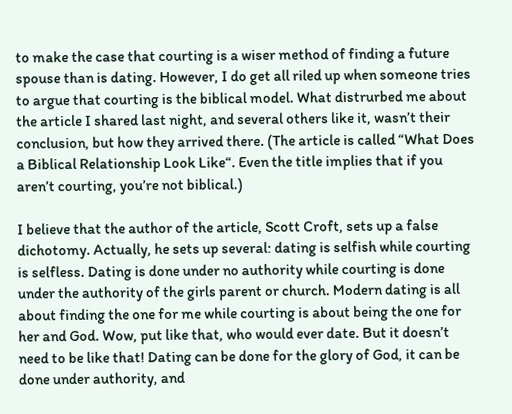to make the case that courting is a wiser method of finding a future spouse than is dating. However, I do get all riled up when someone tries to argue that courting is the biblical model. What distrurbed me about the article I shared last night, and several others like it, wasn’t their conclusion, but how they arrived there. (The article is called “What Does a Biblical Relationship Look Like“. Even the title implies that if you aren’t courting, you’re not biblical.)

I believe that the author of the article, Scott Croft, sets up a false dichotomy. Actually, he sets up several: dating is selfish while courting is selfless. Dating is done under no authority while courting is done under the authority of the girls parent or church. Modern dating is all about finding the one for me while courting is about being the one for her and God. Wow, put like that, who would ever date. But it doesn’t need to be like that! Dating can be done for the glory of God, it can be done under authority, and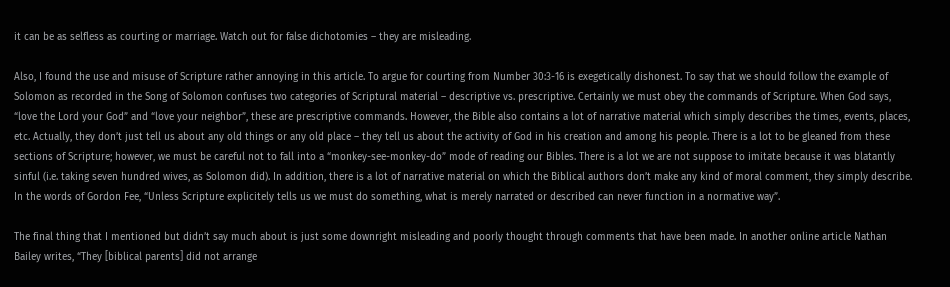it can be as selfless as courting or marriage. Watch out for false dichotomies – they are misleading.

Also, I found the use and misuse of Scripture rather annoying in this article. To argue for courting from Number 30:3-16 is exegetically dishonest. To say that we should follow the example of Solomon as recorded in the Song of Solomon confuses two categories of Scriptural material – descriptive vs. prescriptive. Certainly we must obey the commands of Scripture. When God says, “love the Lord your God” and “love your neighbor”, these are prescriptive commands. However, the Bible also contains a lot of narrative material which simply describes the times, events, places, etc. Actually, they don’t just tell us about any old things or any old place – they tell us about the activity of God in his creation and among his people. There is a lot to be gleaned from these sections of Scripture; however, we must be careful not to fall into a “monkey-see-monkey-do” mode of reading our Bibles. There is a lot we are not suppose to imitate because it was blatantly sinful (i.e. taking seven hundred wives, as Solomon did). In addition, there is a lot of narrative material on which the Biblical authors don’t make any kind of moral comment, they simply describe. In the words of Gordon Fee, “Unless Scripture explicitely tells us we must do something, what is merely narrated or described can never function in a normative way”.

The final thing that I mentioned but didn’t say much about is just some downright misleading and poorly thought through comments that have been made. In another online article Nathan Bailey writes, “They [biblical parents] did not arrange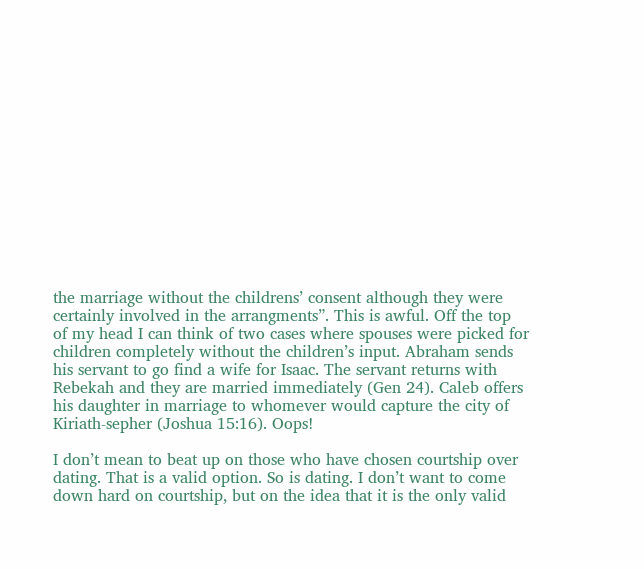the marriage without the childrens’ consent although they were certainly involved in the arrangments”. This is awful. Off the top of my head I can think of two cases where spouses were picked for children completely without the children’s input. Abraham sends his servant to go find a wife for Isaac. The servant returns with Rebekah and they are married immediately (Gen 24). Caleb offers his daughter in marriage to whomever would capture the city of Kiriath-sepher (Joshua 15:16). Oops!

I don’t mean to beat up on those who have chosen courtship over dating. That is a valid option. So is dating. I don’t want to come down hard on courtship, but on the idea that it is the only valid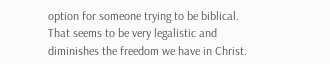option for someone trying to be biblical. That seems to be very legalistic and diminishes the freedom we have in Christ.